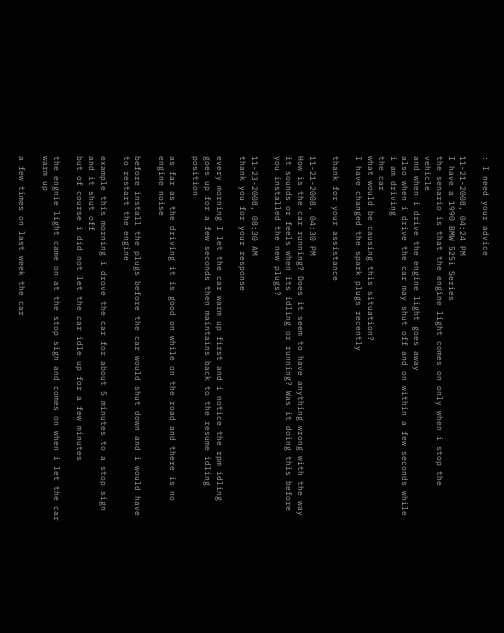: I need your advice

11-21-2008, 04:24 PM
I have a 1990 BMW 525i Series
the senario is that the engine light comes on only when i stop the vehicle
and when i drive the engine light goes away
also when i drive the car may shut off and on within a few seconds while i am driving
the car
what would be causing this situation?
I have changed the spark plugs recently

thank for your assistance

11-21-2008, 04:30 PM
How is the car running? Does it seem to have anything wrong with the way it sounds or feels when its idling or running? Was it doing this before you installed the new plugs?

11-23-2008, 08:30 AM
thank you for your response

every morning I let the car warm up first and i notice the rpm idling goes up for a few seconds then maintains back to the resume idling position

as far as the driving it is good on while on the road and there is no engine noise

before install the plugs before the car would shut down and i would have to restart the engine

example this morning i drove the car for about 5 minutes to a stop sign and it shut off
but of course i did not let the car idle up for a few minutes

the engnie light came on at the stop sign and comes on when i let the car warm up

a few times on last week the car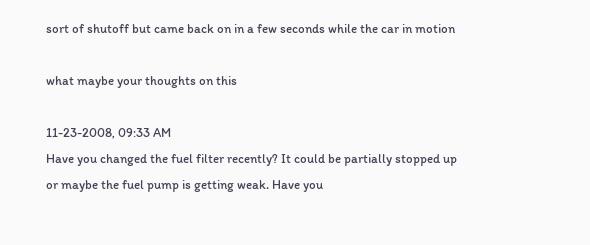sort of shutoff but came back on in a few seconds while the car in motion

what maybe your thoughts on this

11-23-2008, 09:33 AM
Have you changed the fuel filter recently? It could be partially stopped up or maybe the fuel pump is getting weak. Have you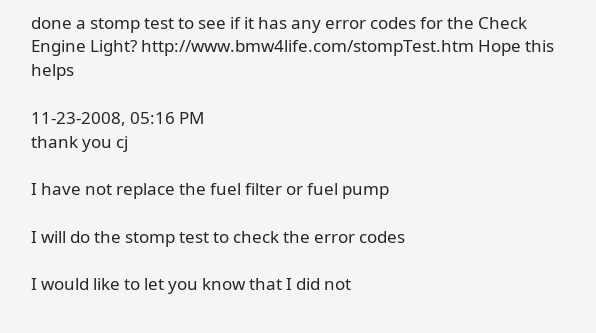done a stomp test to see if it has any error codes for the Check Engine Light? http://www.bmw4life.com/stompTest.htm Hope this helps

11-23-2008, 05:16 PM
thank you cj

I have not replace the fuel filter or fuel pump

I will do the stomp test to check the error codes

I would like to let you know that I did not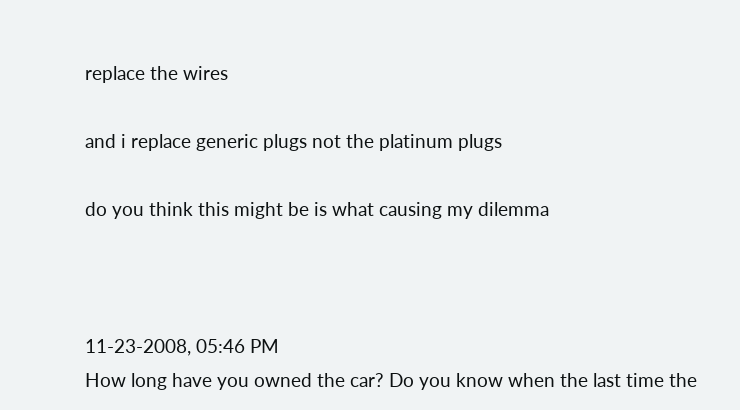replace the wires

and i replace generic plugs not the platinum plugs

do you think this might be is what causing my dilemma



11-23-2008, 05:46 PM
How long have you owned the car? Do you know when the last time the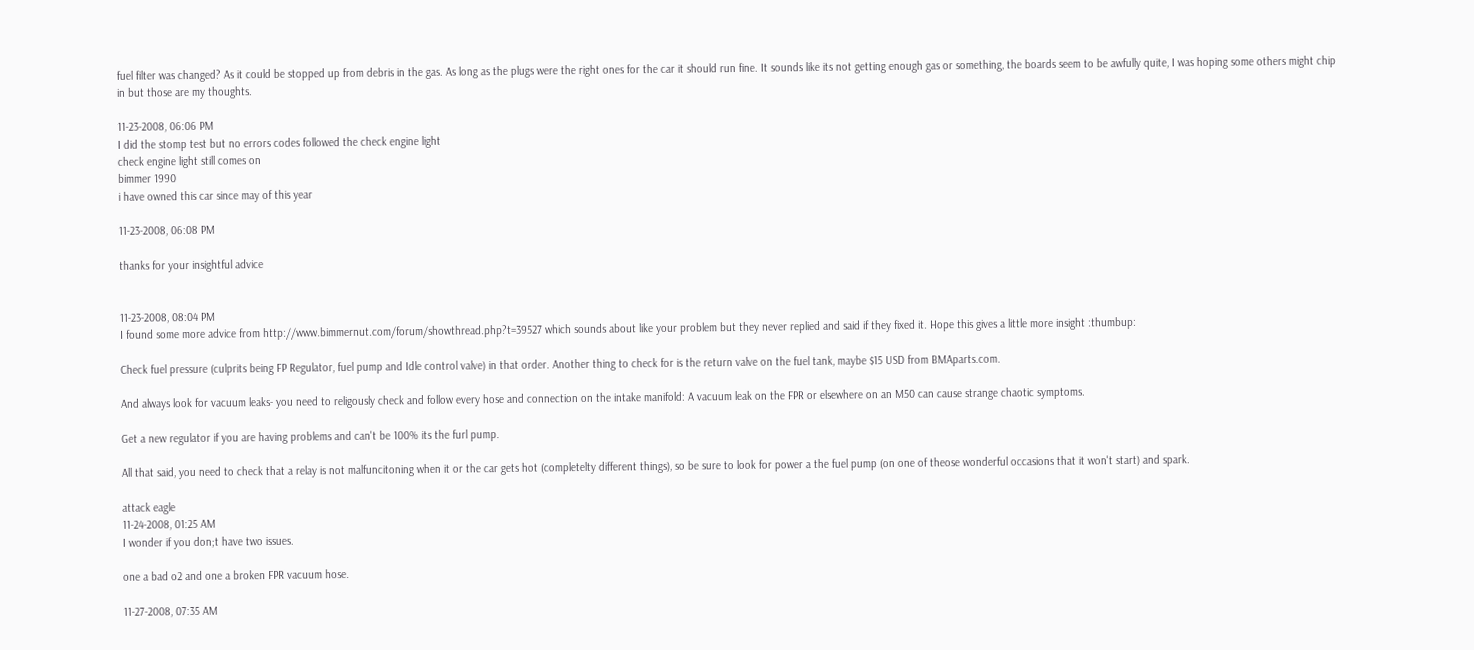fuel filter was changed? As it could be stopped up from debris in the gas. As long as the plugs were the right ones for the car it should run fine. It sounds like its not getting enough gas or something, the boards seem to be awfully quite, I was hoping some others might chip in but those are my thoughts.

11-23-2008, 06:06 PM
I did the stomp test but no errors codes followed the check engine light
check engine light still comes on
bimmer 1990
i have owned this car since may of this year

11-23-2008, 06:08 PM

thanks for your insightful advice


11-23-2008, 08:04 PM
I found some more advice from http://www.bimmernut.com/forum/showthread.php?t=39527 which sounds about like your problem but they never replied and said if they fixed it. Hope this gives a little more insight :thumbup:

Check fuel pressure (culprits being FP Regulator, fuel pump and Idle control valve) in that order. Another thing to check for is the return valve on the fuel tank, maybe $15 USD from BMAparts.com.

And always look for vacuum leaks- you need to religously check and follow every hose and connection on the intake manifold: A vacuum leak on the FPR or elsewhere on an M50 can cause strange chaotic symptoms.

Get a new regulator if you are having problems and can't be 100% its the furl pump.

All that said, you need to check that a relay is not malfuncitoning when it or the car gets hot (completelty different things), so be sure to look for power a the fuel pump (on one of theose wonderful occasions that it won't start) and spark.

attack eagle
11-24-2008, 01:25 AM
I wonder if you don;t have two issues.

one a bad o2 and one a broken FPR vacuum hose.

11-27-2008, 07:35 AM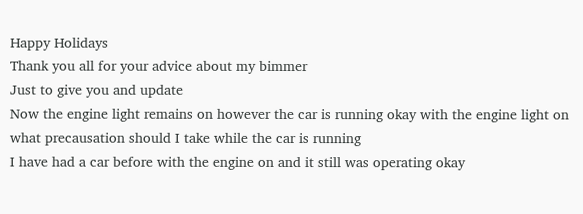Happy Holidays
Thank you all for your advice about my bimmer
Just to give you and update
Now the engine light remains on however the car is running okay with the engine light on
what precausation should I take while the car is running
I have had a car before with the engine on and it still was operating okay